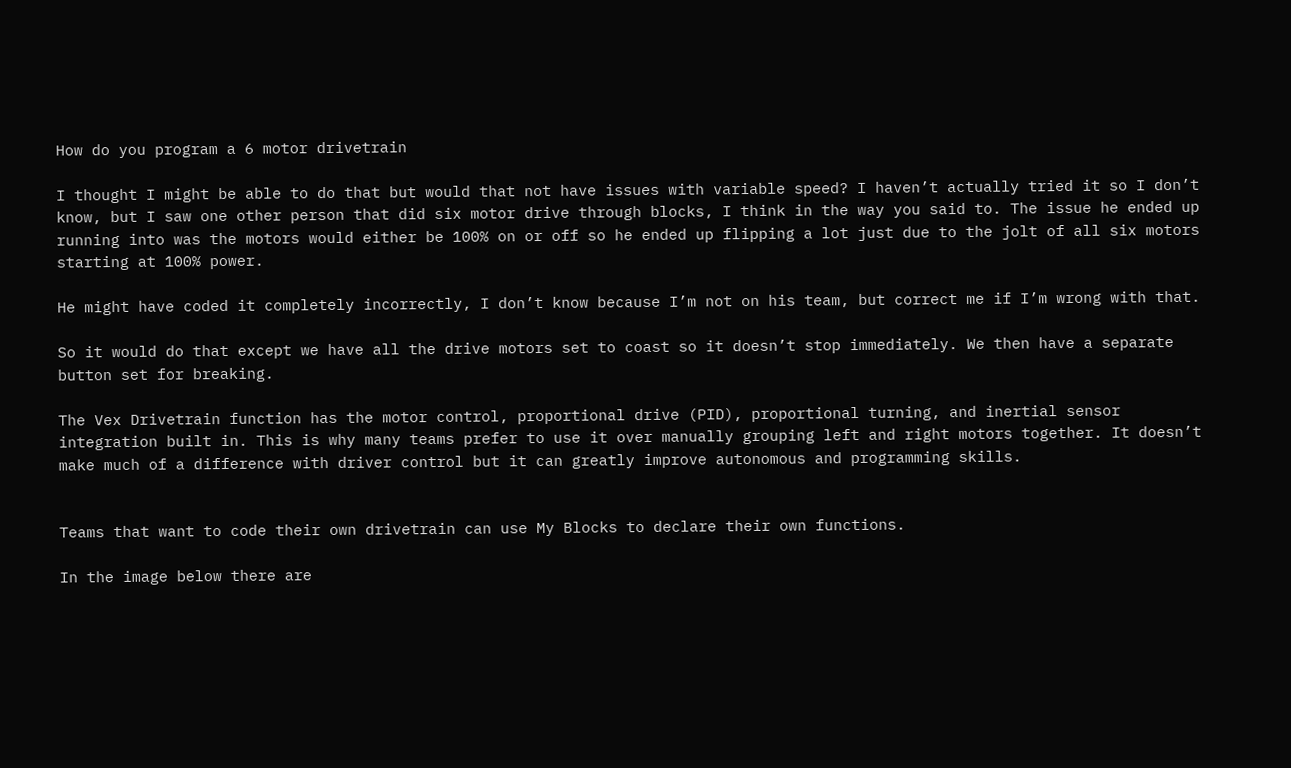How do you program a 6 motor drivetrain

I thought I might be able to do that but would that not have issues with variable speed? I haven’t actually tried it so I don’t know, but I saw one other person that did six motor drive through blocks, I think in the way you said to. The issue he ended up running into was the motors would either be 100% on or off so he ended up flipping a lot just due to the jolt of all six motors starting at 100% power.

He might have coded it completely incorrectly, I don’t know because I’m not on his team, but correct me if I’m wrong with that.

So it would do that except we have all the drive motors set to coast so it doesn’t stop immediately. We then have a separate button set for breaking.

The Vex Drivetrain function has the motor control, proportional drive (PID), proportional turning, and inertial sensor integration built in. This is why many teams prefer to use it over manually grouping left and right motors together. It doesn’t make much of a difference with driver control but it can greatly improve autonomous and programming skills.


Teams that want to code their own drivetrain can use My Blocks to declare their own functions.

In the image below there are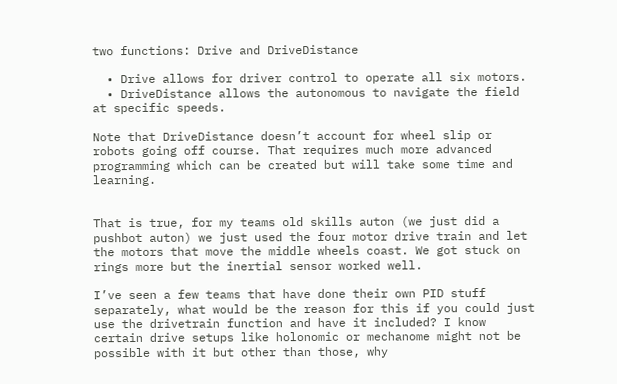two functions: Drive and DriveDistance

  • Drive allows for driver control to operate all six motors.
  • DriveDistance allows the autonomous to navigate the field at specific speeds.

Note that DriveDistance doesn’t account for wheel slip or robots going off course. That requires much more advanced programming which can be created but will take some time and learning.


That is true, for my teams old skills auton (we just did a pushbot auton) we just used the four motor drive train and let the motors that move the middle wheels coast. We got stuck on rings more but the inertial sensor worked well.

I’ve seen a few teams that have done their own PID stuff separately, what would be the reason for this if you could just use the drivetrain function and have it included? I know certain drive setups like holonomic or mechanome might not be possible with it but other than those, why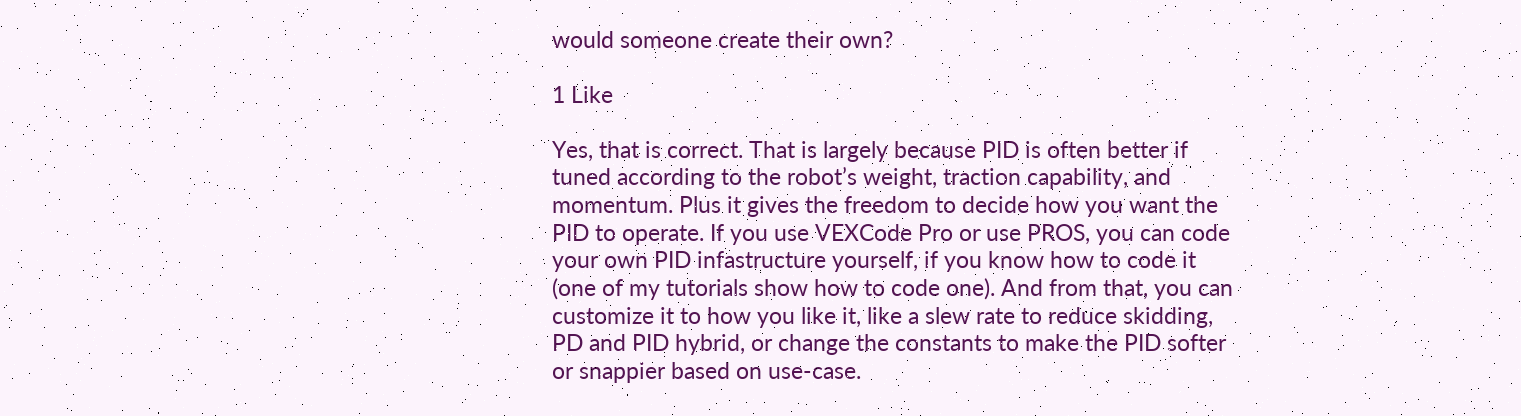would someone create their own?

1 Like

Yes, that is correct. That is largely because PID is often better if tuned according to the robot’s weight, traction capability, and momentum. Plus it gives the freedom to decide how you want the PID to operate. If you use VEXCode Pro or use PROS, you can code your own PID infastructure yourself, if you know how to code it (one of my tutorials show how to code one). And from that, you can customize it to how you like it, like a slew rate to reduce skidding, PD and PID hybrid, or change the constants to make the PID softer or snappier based on use-case.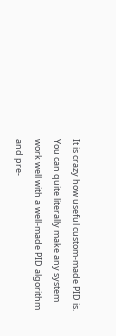It is crazy how useful custom-made PID is. You can quite literally make any system work well with a well-made PID algorithm and pre-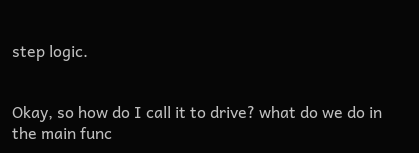step logic.


Okay, so how do I call it to drive? what do we do in the main func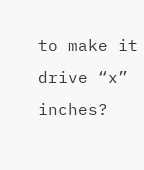to make it drive “x” inches?